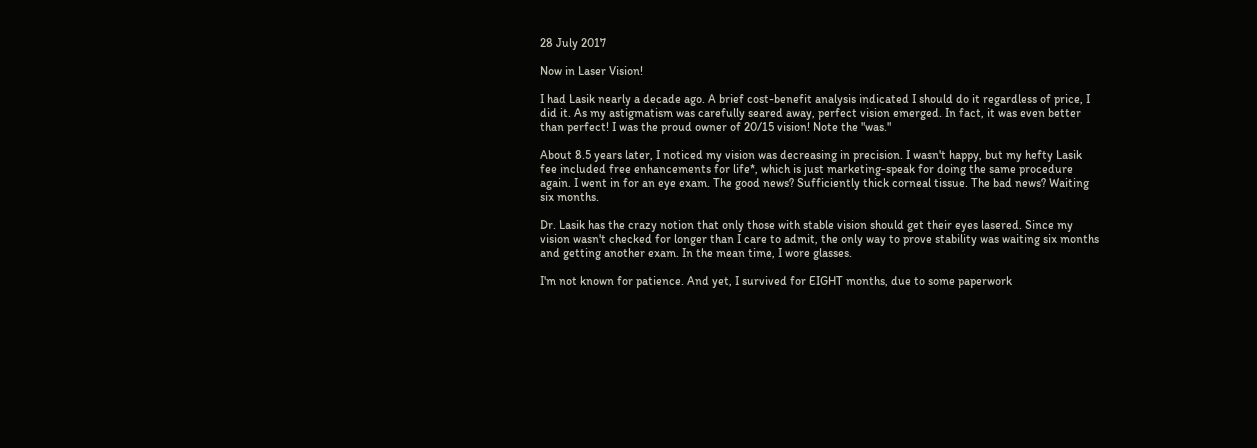28 July 2017

Now in Laser Vision!

I had Lasik nearly a decade ago. A brief cost-benefit analysis indicated I should do it regardless of price, I did it. As my astigmatism was carefully seared away, perfect vision emerged. In fact, it was even better than perfect! I was the proud owner of 20/15 vision! Note the "was."

About 8.5 years later, I noticed my vision was decreasing in precision. I wasn't happy, but my hefty Lasik fee included free enhancements for life*, which is just marketing-speak for doing the same procedure again. I went in for an eye exam. The good news? Sufficiently thick corneal tissue. The bad news? Waiting six months.

Dr. Lasik has the crazy notion that only those with stable vision should get their eyes lasered. Since my vision wasn't checked for longer than I care to admit, the only way to prove stability was waiting six months and getting another exam. In the mean time, I wore glasses.

I'm not known for patience. And yet, I survived for EIGHT months, due to some paperwork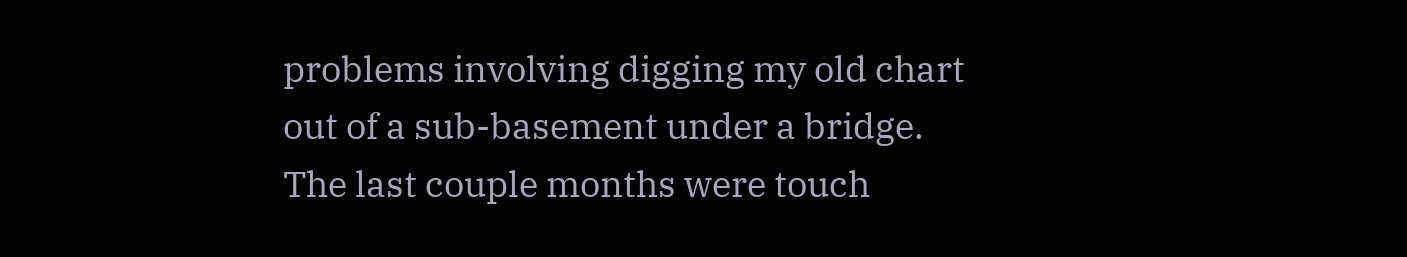problems involving digging my old chart out of a sub-basement under a bridge. The last couple months were touch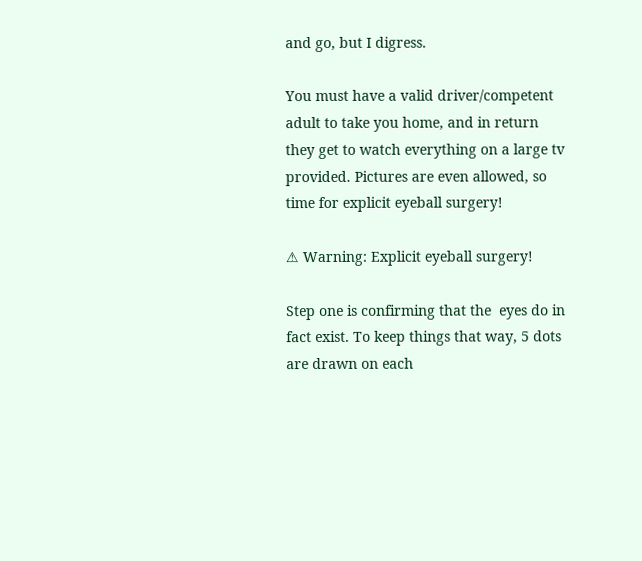and go, but I digress.

You must have a valid driver/competent adult to take you home, and in return they get to watch everything on a large tv provided. Pictures are even allowed, so time for explicit eyeball surgery!

⚠ Warning: Explicit eyeball surgery!

Step one is confirming that the  eyes do in fact exist. To keep things that way, 5 dots are drawn on each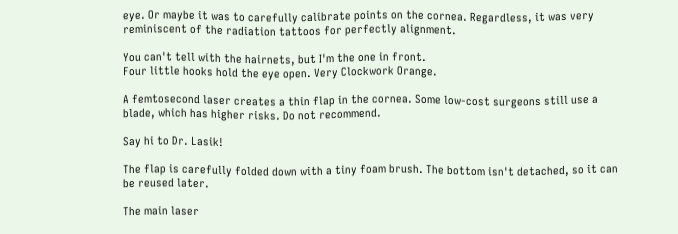eye. Or maybe it was to carefully calibrate points on the cornea. Regardless, it was very reminiscent of the radiation tattoos for perfectly alignment.

You can't tell with the hairnets, but I'm the one in front.
Four little hooks hold the eye open. Very Clockwork Orange.

A femtosecond laser creates a thin flap in the cornea. Some low-cost surgeons still use a blade, which has higher risks. Do not recommend.

Say hi to Dr. Lasik!

The flap is carefully folded down with a tiny foam brush. The bottom isn't detached, so it can be reused later.

The main laser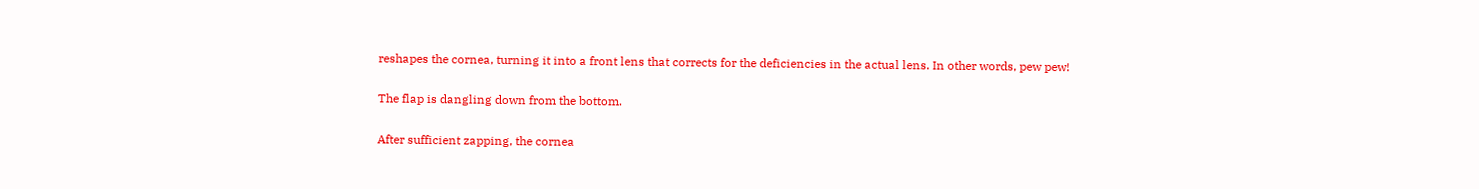reshapes the cornea, turning it into a front lens that corrects for the deficiencies in the actual lens. In other words, pew pew!

The flap is dangling down from the bottom.

After sufficient zapping, the cornea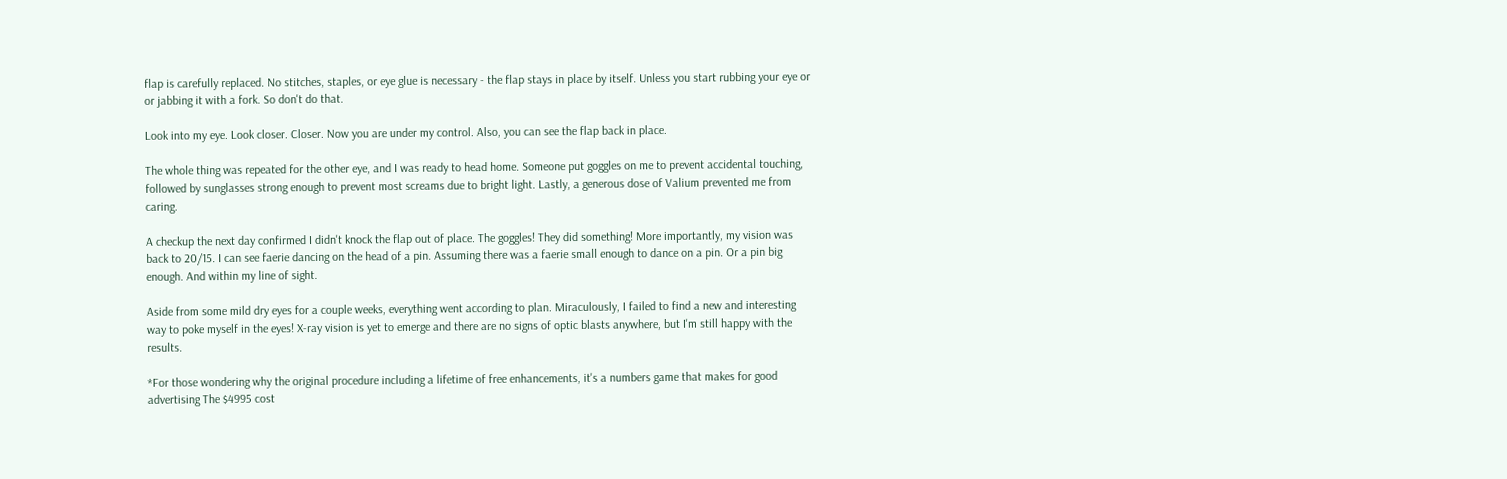flap is carefully replaced. No stitches, staples, or eye glue is necessary - the flap stays in place by itself. Unless you start rubbing your eye or or jabbing it with a fork. So don't do that.

Look into my eye. Look closer. Closer. Now you are under my control. Also, you can see the flap back in place.

The whole thing was repeated for the other eye, and I was ready to head home. Someone put goggles on me to prevent accidental touching, followed by sunglasses strong enough to prevent most screams due to bright light. Lastly, a generous dose of Valium prevented me from caring.

A checkup the next day confirmed I didn't knock the flap out of place. The goggles! They did something! More importantly, my vision was back to 20/15. I can see faerie dancing on the head of a pin. Assuming there was a faerie small enough to dance on a pin. Or a pin big enough. And within my line of sight.

Aside from some mild dry eyes for a couple weeks, everything went according to plan. Miraculously, I failed to find a new and interesting way to poke myself in the eyes! X-ray vision is yet to emerge and there are no signs of optic blasts anywhere, but I'm still happy with the results.

*For those wondering why the original procedure including a lifetime of free enhancements, it's a numbers game that makes for good advertising The $4995 cost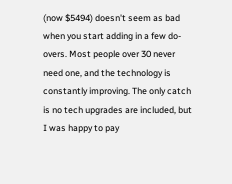(now $5494) doesn't seem as bad when you start adding in a few do-overs. Most people over 30 never need one, and the technology is constantly improving. The only catch is no tech upgrades are included, but I was happy to pay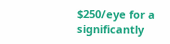$250/eye for a significantly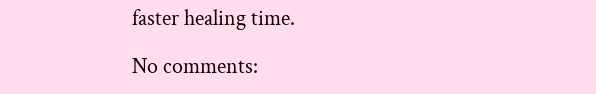faster healing time.

No comments: